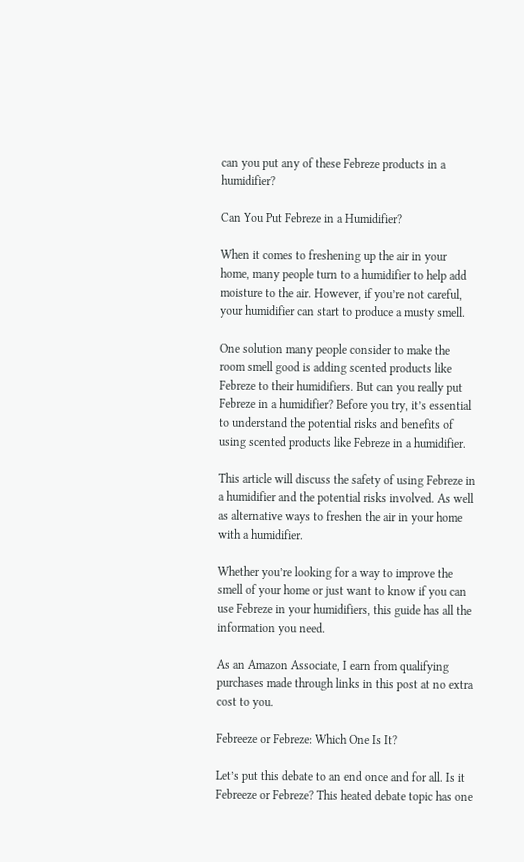can you put any of these Febreze products in a humidifier?

Can You Put Febreze in a Humidifier?

When it comes to freshening up the air in your home, many people turn to a humidifier to help add moisture to the air. However, if you’re not careful, your humidifier can start to produce a musty smell.

One solution many people consider to make the room smell good is adding scented products like Febreze to their humidifiers. But can you really put Febreze in a humidifier? Before you try, it’s essential to understand the potential risks and benefits of using scented products like Febreze in a humidifier.

This article will discuss the safety of using Febreze in a humidifier and the potential risks involved. As well as alternative ways to freshen the air in your home with a humidifier.

Whether you’re looking for a way to improve the smell of your home or just want to know if you can use Febreze in your humidifiers, this guide has all the information you need.

As an Amazon Associate, I earn from qualifying purchases made through links in this post at no extra cost to you.

Febreeze or Febreze: Which One Is It?

Let’s put this debate to an end once and for all. Is it Febreeze or Febreze? This heated debate topic has one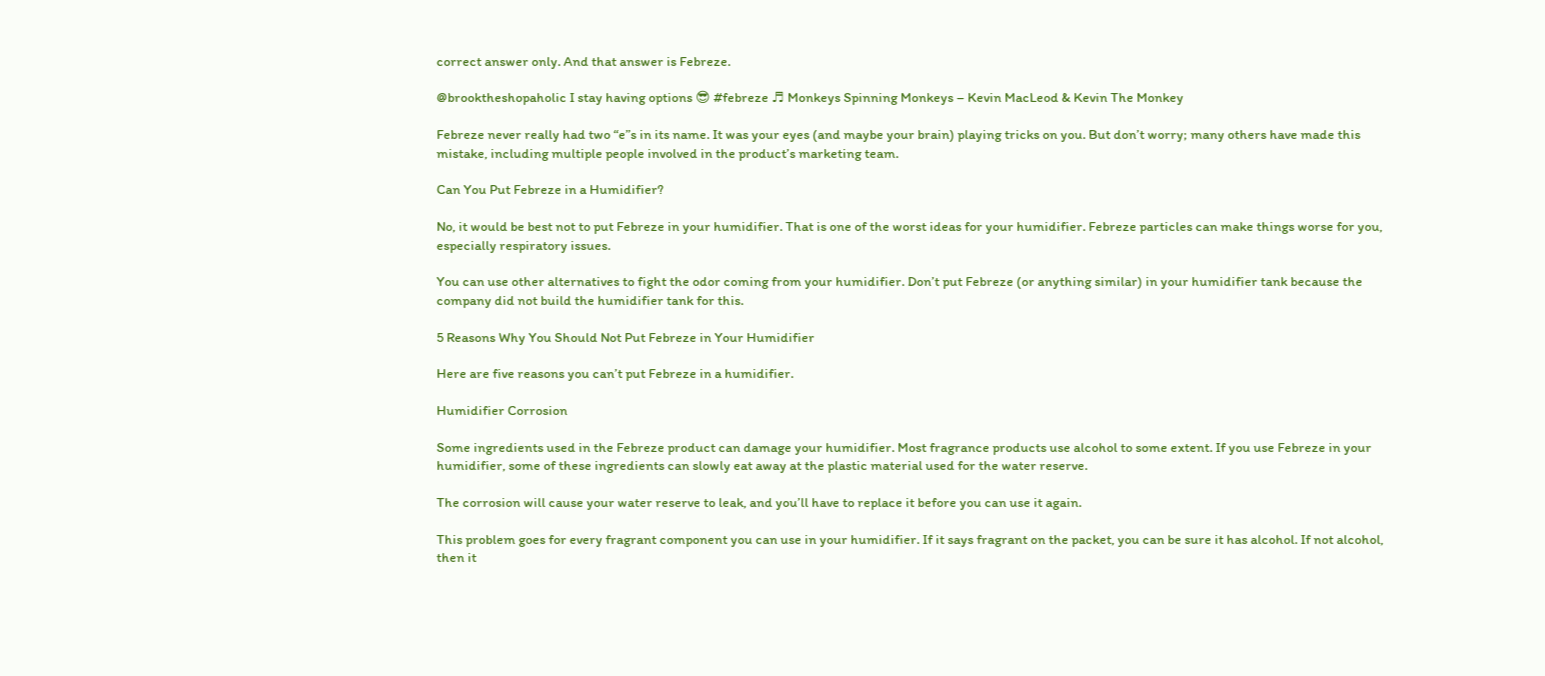correct answer only. And that answer is Febreze.

@brooktheshopaholic I stay having options 😎 #febreze ♬ Monkeys Spinning Monkeys – Kevin MacLeod & Kevin The Monkey

Febreze never really had two “e”s in its name. It was your eyes (and maybe your brain) playing tricks on you. But don’t worry; many others have made this mistake, including multiple people involved in the product’s marketing team.

Can You Put Febreze in a Humidifier?

No, it would be best not to put Febreze in your humidifier. That is one of the worst ideas for your humidifier. Febreze particles can make things worse for you, especially respiratory issues.

You can use other alternatives to fight the odor coming from your humidifier. Don’t put Febreze (or anything similar) in your humidifier tank because the company did not build the humidifier tank for this.

5 Reasons Why You Should Not Put Febreze in Your Humidifier

Here are five reasons you can’t put Febreze in a humidifier.

Humidifier Corrosion

Some ingredients used in the Febreze product can damage your humidifier. Most fragrance products use alcohol to some extent. If you use Febreze in your humidifier, some of these ingredients can slowly eat away at the plastic material used for the water reserve.

The corrosion will cause your water reserve to leak, and you’ll have to replace it before you can use it again.

This problem goes for every fragrant component you can use in your humidifier. If it says fragrant on the packet, you can be sure it has alcohol. If not alcohol, then it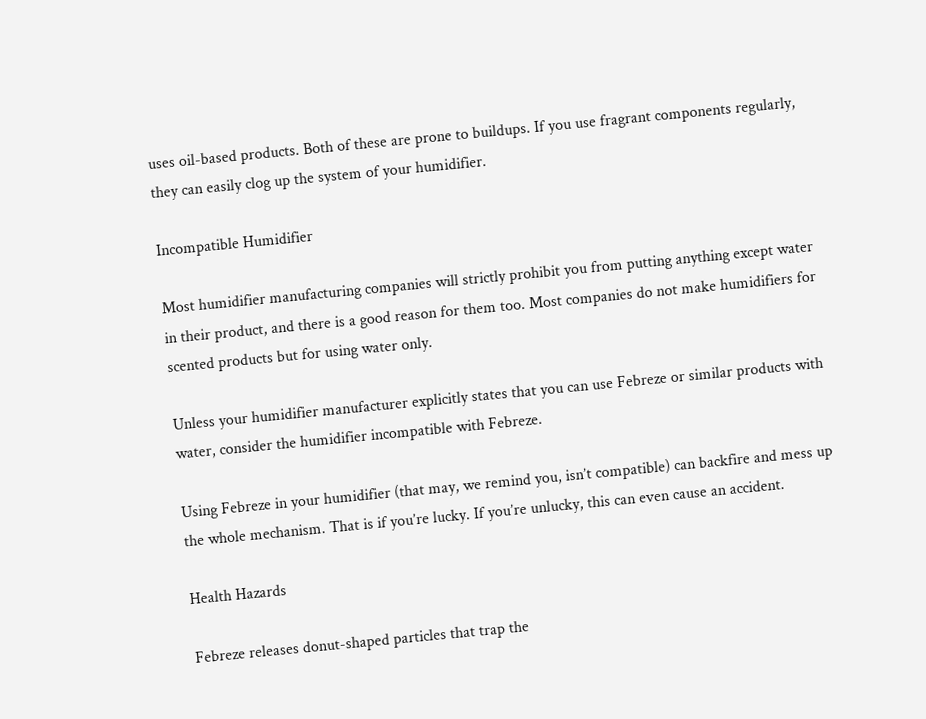uses oil-based products. Both of these are prone to buildups. If you use fragrant components regularly, they can easily clog up the system of your humidifier.

Incompatible Humidifier

Most humidifier manufacturing companies will strictly prohibit you from putting anything except water in their product, and there is a good reason for them too. Most companies do not make humidifiers for scented products but for using water only.

Unless your humidifier manufacturer explicitly states that you can use Febreze or similar products with water, consider the humidifier incompatible with Febreze.

Using Febreze in your humidifier (that may, we remind you, isn’t compatible) can backfire and mess up the whole mechanism. That is if you’re lucky. If you’re unlucky, this can even cause an accident.

Health Hazards

Febreze releases donut-shaped particles that trap the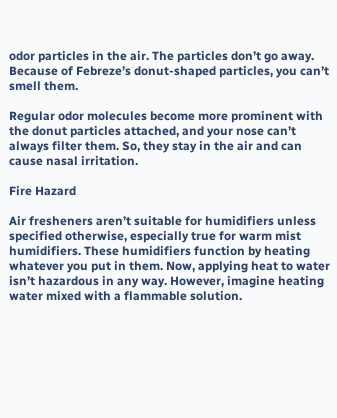odor particles in the air. The particles don’t go away. Because of Febreze’s donut-shaped particles, you can’t smell them.

Regular odor molecules become more prominent with the donut particles attached, and your nose can’t always filter them. So, they stay in the air and can cause nasal irritation.

Fire Hazard

Air fresheners aren’t suitable for humidifiers unless specified otherwise, especially true for warm mist humidifiers. These humidifiers function by heating whatever you put in them. Now, applying heat to water isn’t hazardous in any way. However, imagine heating water mixed with a flammable solution.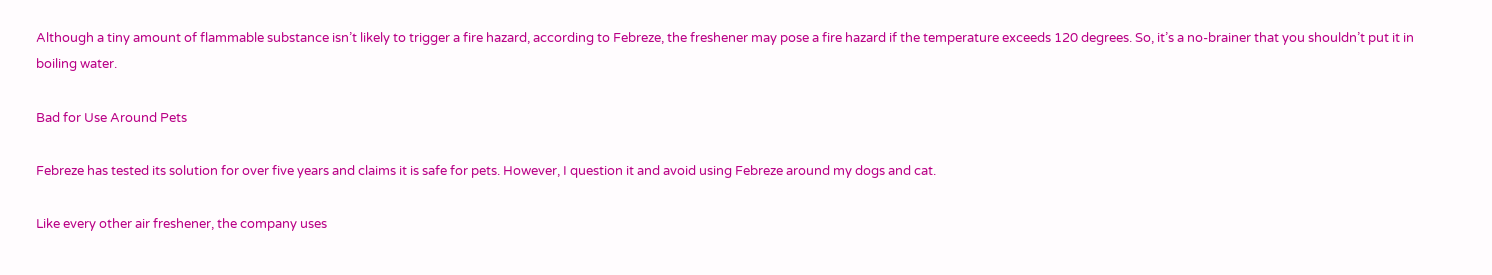Although a tiny amount of flammable substance isn’t likely to trigger a fire hazard, according to Febreze, the freshener may pose a fire hazard if the temperature exceeds 120 degrees. So, it’s a no-brainer that you shouldn’t put it in boiling water.

Bad for Use Around Pets

Febreze has tested its solution for over five years and claims it is safe for pets. However, I question it and avoid using Febreze around my dogs and cat.

Like every other air freshener, the company uses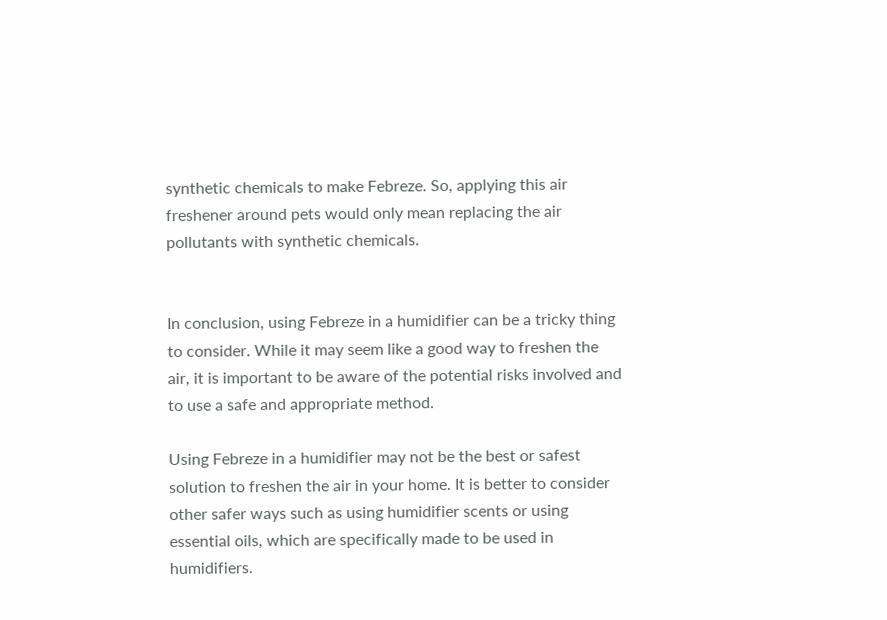synthetic chemicals to make Febreze. So, applying this air freshener around pets would only mean replacing the air pollutants with synthetic chemicals.


In conclusion, using Febreze in a humidifier can be a tricky thing to consider. While it may seem like a good way to freshen the air, it is important to be aware of the potential risks involved and to use a safe and appropriate method.

Using Febreze in a humidifier may not be the best or safest solution to freshen the air in your home. It is better to consider other safer ways such as using humidifier scents or using essential oils, which are specifically made to be used in humidifiers.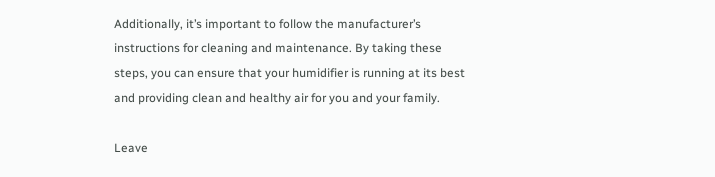Additionally, it’s important to follow the manufacturer’s instructions for cleaning and maintenance. By taking these steps, you can ensure that your humidifier is running at its best and providing clean and healthy air for you and your family.

Leave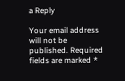a Reply

Your email address will not be published. Required fields are marked *